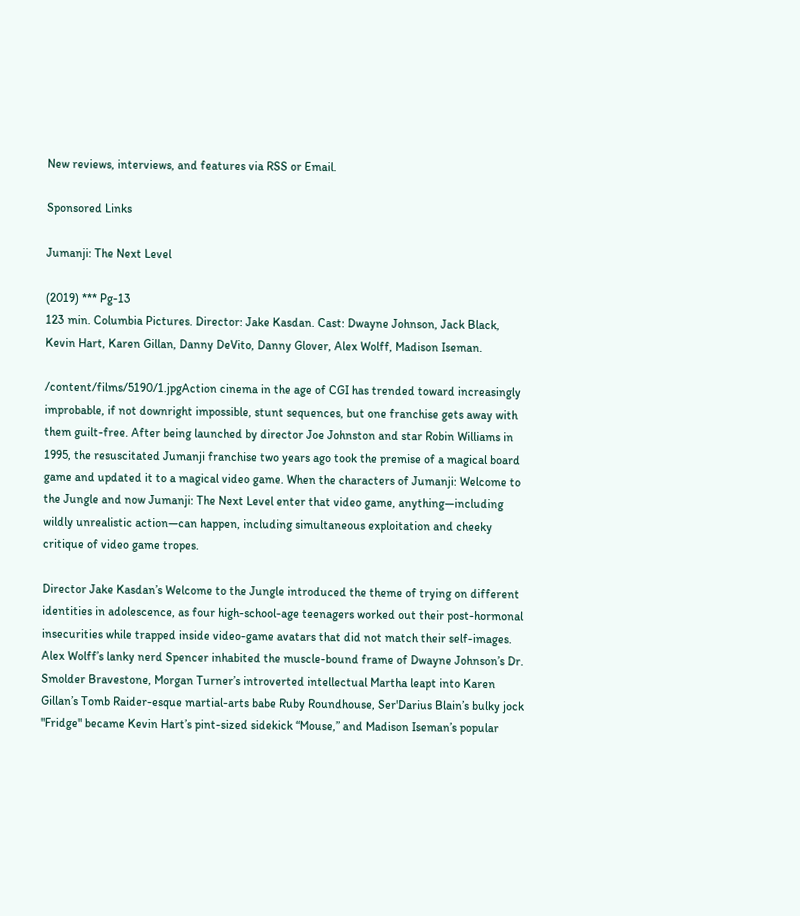New reviews, interviews, and features via RSS or Email.

Sponsored Links

Jumanji: The Next Level

(2019) *** Pg-13
123 min. Columbia Pictures. Director: Jake Kasdan. Cast: Dwayne Johnson, Jack Black, Kevin Hart, Karen Gillan, Danny DeVito, Danny Glover, Alex Wolff, Madison Iseman.

/content/films/5190/1.jpgAction cinema in the age of CGI has trended toward increasingly improbable, if not downright impossible, stunt sequences, but one franchise gets away with them guilt-free. After being launched by director Joe Johnston and star Robin Williams in 1995, the resuscitated Jumanji franchise two years ago took the premise of a magical board game and updated it to a magical video game. When the characters of Jumanji: Welcome to the Jungle and now Jumanji: The Next Level enter that video game, anything—including wildly unrealistic action—can happen, including simultaneous exploitation and cheeky critique of video game tropes.

Director Jake Kasdan’s Welcome to the Jungle introduced the theme of trying on different identities in adolescence, as four high-school-age teenagers worked out their post-hormonal insecurities while trapped inside video-game avatars that did not match their self-images. Alex Wolff’s lanky nerd Spencer inhabited the muscle-bound frame of Dwayne Johnson’s Dr. Smolder Bravestone, Morgan Turner’s introverted intellectual Martha leapt into Karen Gillan’s Tomb Raider-esque martial-arts babe Ruby Roundhouse, Ser'Darius Blain’s bulky jock "Fridge" became Kevin Hart’s pint-sized sidekick “Mouse,” and Madison Iseman’s popular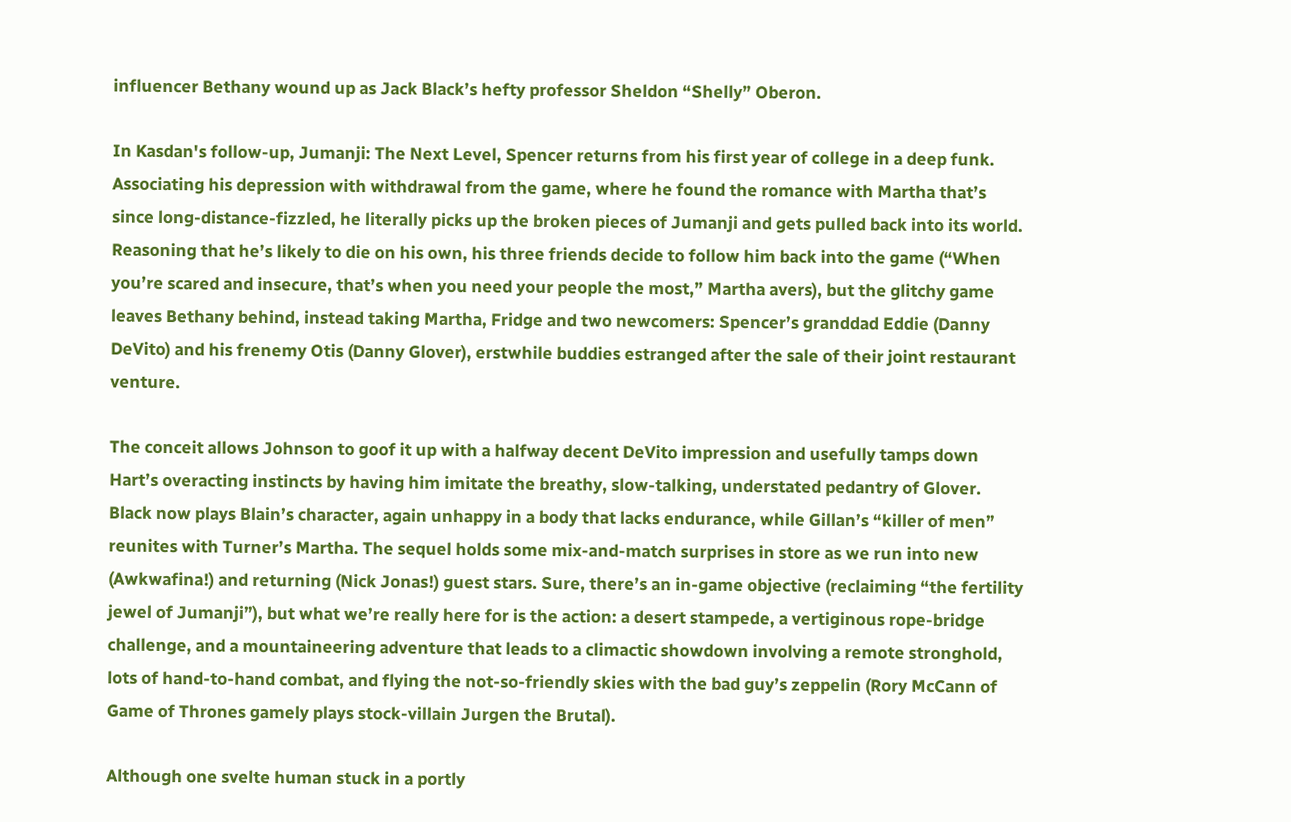influencer Bethany wound up as Jack Black’s hefty professor Sheldon “Shelly” Oberon.

In Kasdan's follow-up, Jumanji: The Next Level, Spencer returns from his first year of college in a deep funk. Associating his depression with withdrawal from the game, where he found the romance with Martha that’s since long-distance-fizzled, he literally picks up the broken pieces of Jumanji and gets pulled back into its world. Reasoning that he’s likely to die on his own, his three friends decide to follow him back into the game (“When you’re scared and insecure, that’s when you need your people the most,” Martha avers), but the glitchy game leaves Bethany behind, instead taking Martha, Fridge and two newcomers: Spencer’s granddad Eddie (Danny DeVito) and his frenemy Otis (Danny Glover), erstwhile buddies estranged after the sale of their joint restaurant venture.

The conceit allows Johnson to goof it up with a halfway decent DeVito impression and usefully tamps down Hart’s overacting instincts by having him imitate the breathy, slow-talking, understated pedantry of Glover. Black now plays Blain’s character, again unhappy in a body that lacks endurance, while Gillan’s “killer of men” reunites with Turner’s Martha. The sequel holds some mix-and-match surprises in store as we run into new (Awkwafina!) and returning (Nick Jonas!) guest stars. Sure, there’s an in-game objective (reclaiming “the fertility jewel of Jumanji”), but what we’re really here for is the action: a desert stampede, a vertiginous rope-bridge challenge, and a mountaineering adventure that leads to a climactic showdown involving a remote stronghold, lots of hand-to-hand combat, and flying the not-so-friendly skies with the bad guy’s zeppelin (Rory McCann of Game of Thrones gamely plays stock-villain Jurgen the Brutal).

Although one svelte human stuck in a portly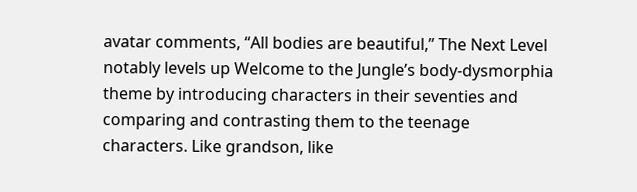avatar comments, “All bodies are beautiful,” The Next Level notably levels up Welcome to the Jungle’s body-dysmorphia theme by introducing characters in their seventies and comparing and contrasting them to the teenage characters. Like grandson, like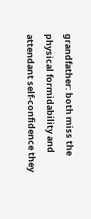grandfather: both miss the physical formidability and attendant self-confidence they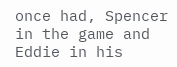once had, Spencer in the game and Eddie in his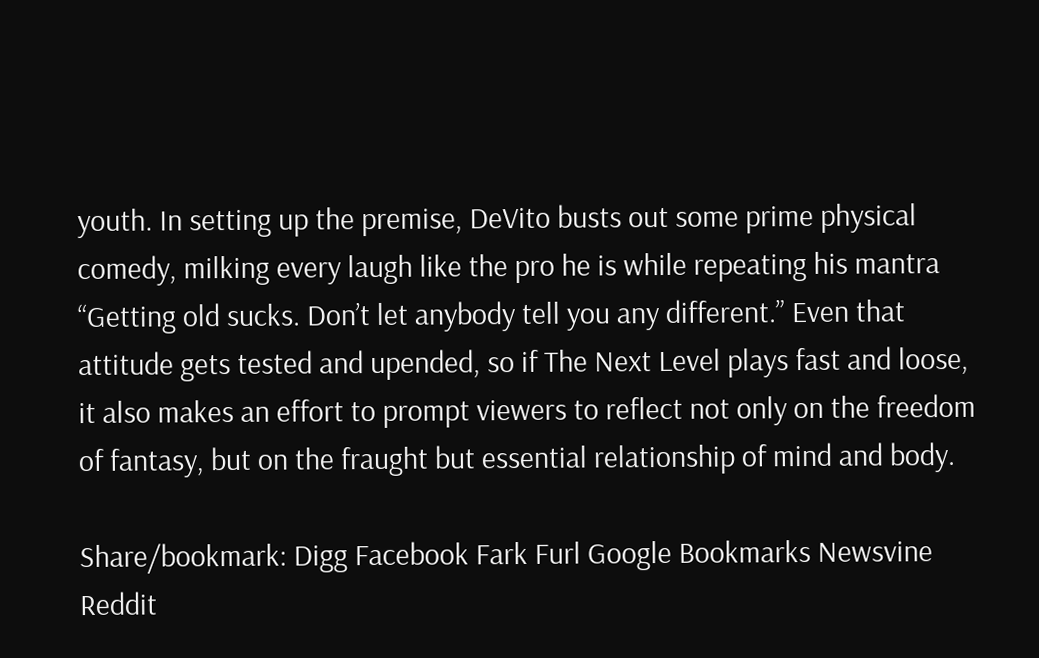youth. In setting up the premise, DeVito busts out some prime physical comedy, milking every laugh like the pro he is while repeating his mantra “Getting old sucks. Don’t let anybody tell you any different.” Even that attitude gets tested and upended, so if The Next Level plays fast and loose, it also makes an effort to prompt viewers to reflect not only on the freedom of fantasy, but on the fraught but essential relationship of mind and body.

Share/bookmark: Digg Facebook Fark Furl Google Bookmarks Newsvine Reddit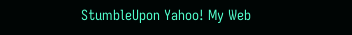StumbleUpon Yahoo! My Web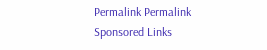Permalink Permalink
Sponsored Links